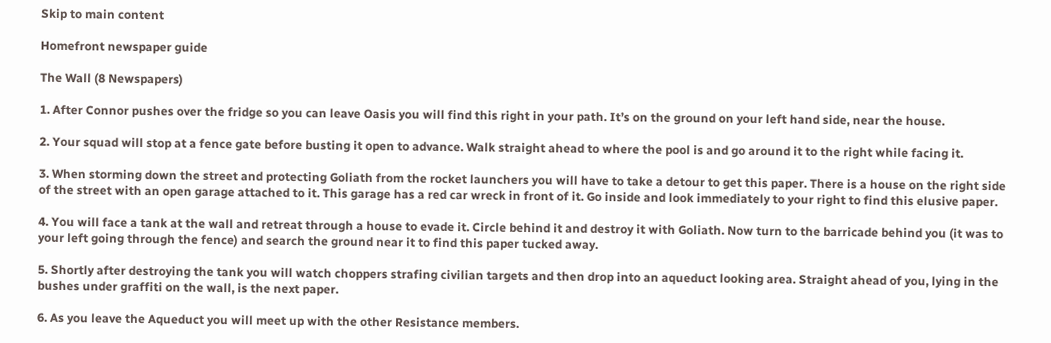Skip to main content

Homefront newspaper guide

The Wall (8 Newspapers)

1. After Connor pushes over the fridge so you can leave Oasis you will find this right in your path. It’s on the ground on your left hand side, near the house.

2. Your squad will stop at a fence gate before busting it open to advance. Walk straight ahead to where the pool is and go around it to the right while facing it.

3. When storming down the street and protecting Goliath from the rocket launchers you will have to take a detour to get this paper. There is a house on the right side of the street with an open garage attached to it. This garage has a red car wreck in front of it. Go inside and look immediately to your right to find this elusive paper.

4. You will face a tank at the wall and retreat through a house to evade it. Circle behind it and destroy it with Goliath. Now turn to the barricade behind you (it was to your left going through the fence) and search the ground near it to find this paper tucked away.

5. Shortly after destroying the tank you will watch choppers strafing civilian targets and then drop into an aqueduct looking area. Straight ahead of you, lying in the bushes under graffiti on the wall, is the next paper.

6. As you leave the Aqueduct you will meet up with the other Resistance members.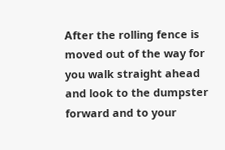After the rolling fence is moved out of the way for you walk straight ahead and look to the dumpster forward and to your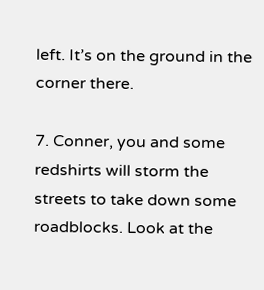left. It’s on the ground in the corner there.

7. Conner, you and some redshirts will storm the streets to take down some roadblocks. Look at the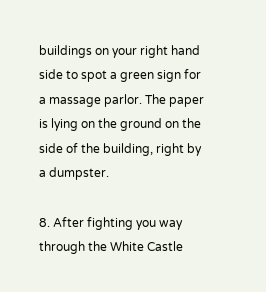buildings on your right hand side to spot a green sign for a massage parlor. The paper is lying on the ground on the side of the building, right by a dumpster.

8. After fighting you way through the White Castle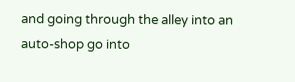and going through the alley into an auto-shop go into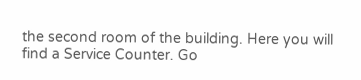the second room of the building. Here you will find a Service Counter. Go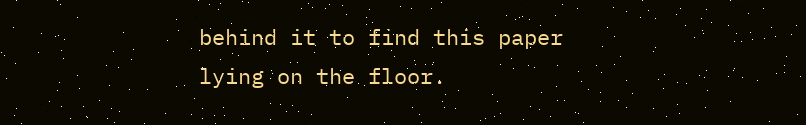behind it to find this paper lying on the floor.